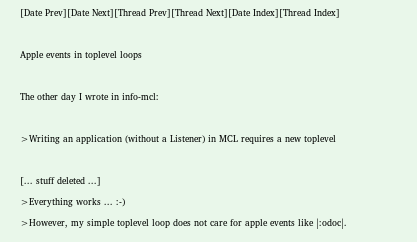[Date Prev][Date Next][Thread Prev][Thread Next][Date Index][Thread Index]

Apple events in toplevel loops

The other day I wrote in info-mcl:

>Writing an application (without a Listener) in MCL requires a new toplevel

[... stuff deleted ...]
>Everything works ... :-)
>However, my simple toplevel loop does not care for apple events like |:odoc|.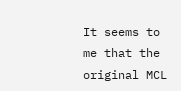It seems to me that the original MCL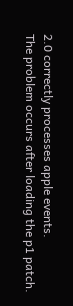2.0 correctly processes apple events.
The problem occurs after loading the p1 patch.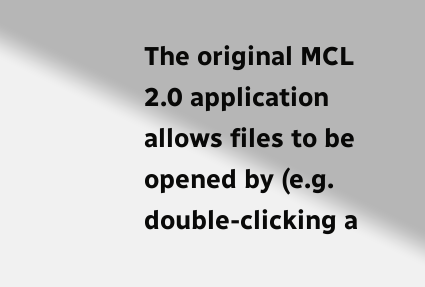The original MCL 2.0 application allows files to be opened by (e.g.
double-clicking a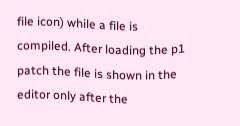file icon) while a file is compiled. After loading the p1
patch the file is shown in the editor only after the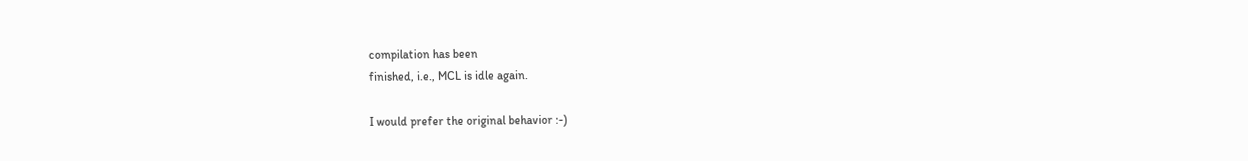compilation has been
finished, i.e., MCL is idle again.

I would prefer the original behavior :-)